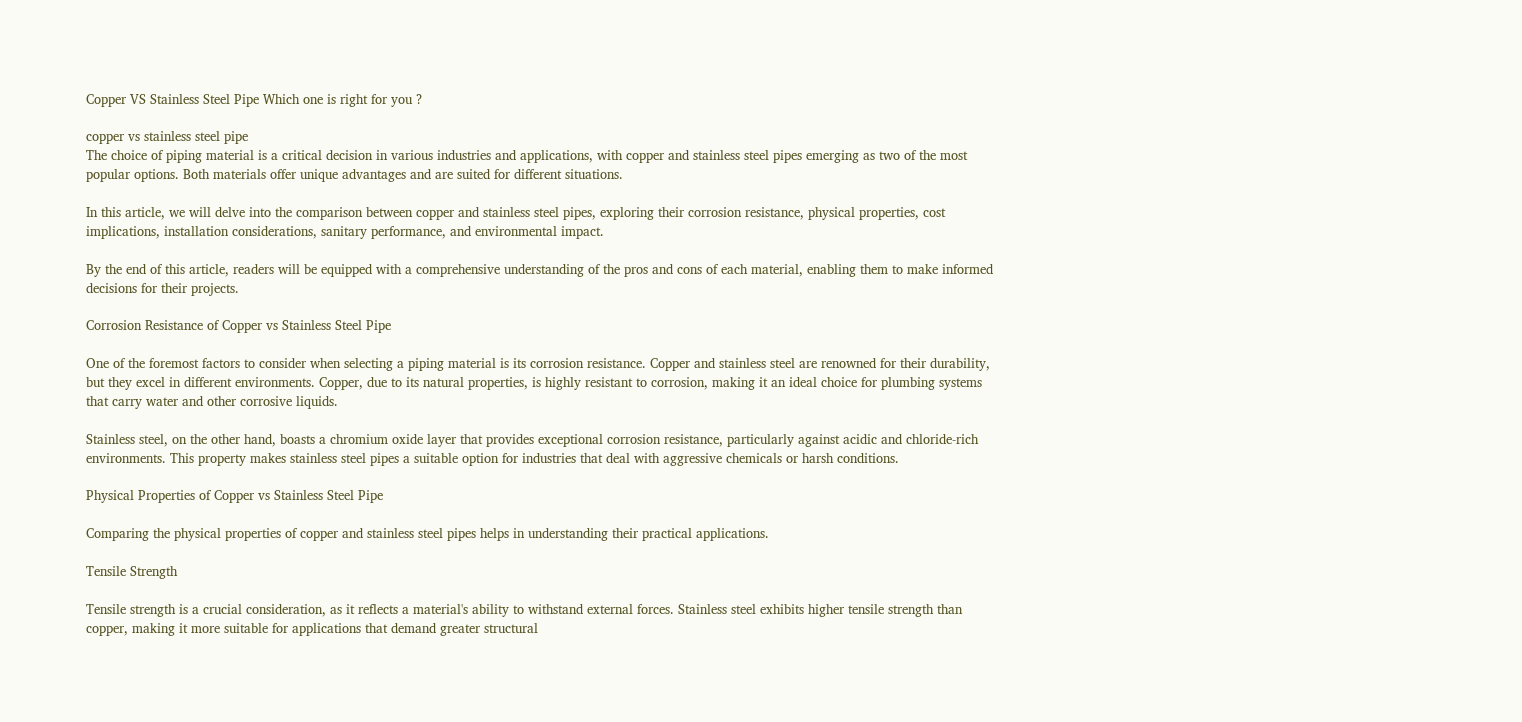Copper VS Stainless Steel Pipe Which one is right for you ?

copper vs stainless steel pipe
The choice of piping material is a critical decision in various industries and applications, with copper and stainless steel pipes emerging as two of the most popular options. Both materials offer unique advantages and are suited for different situations.

In this article, we will delve into the comparison between copper and stainless steel pipes, exploring their corrosion resistance, physical properties, cost implications, installation considerations, sanitary performance, and environmental impact.

By the end of this article, readers will be equipped with a comprehensive understanding of the pros and cons of each material, enabling them to make informed decisions for their projects.

Corrosion Resistance of Copper vs Stainless Steel Pipe

One of the foremost factors to consider when selecting a piping material is its corrosion resistance. Copper and stainless steel are renowned for their durability, but they excel in different environments. Copper, due to its natural properties, is highly resistant to corrosion, making it an ideal choice for plumbing systems that carry water and other corrosive liquids.

Stainless steel, on the other hand, boasts a chromium oxide layer that provides exceptional corrosion resistance, particularly against acidic and chloride-rich environments. This property makes stainless steel pipes a suitable option for industries that deal with aggressive chemicals or harsh conditions.

Physical Properties of Copper vs Stainless Steel Pipe

Comparing the physical properties of copper and stainless steel pipes helps in understanding their practical applications.

Tensile Strength

Tensile strength is a crucial consideration, as it reflects a material's ability to withstand external forces. Stainless steel exhibits higher tensile strength than copper, making it more suitable for applications that demand greater structural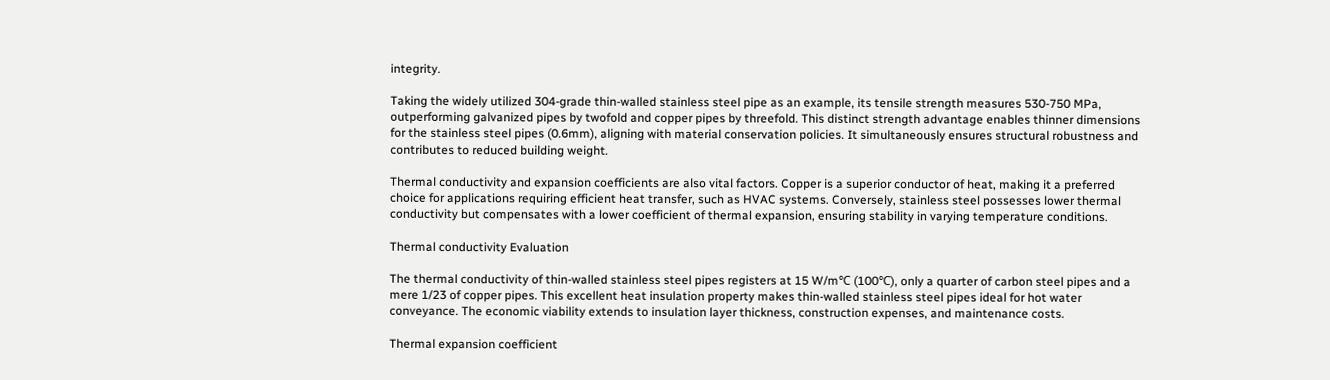integrity.

Taking the widely utilized 304-grade thin-walled stainless steel pipe as an example, its tensile strength measures 530-750 MPa, outperforming galvanized pipes by twofold and copper pipes by threefold. This distinct strength advantage enables thinner dimensions for the stainless steel pipes (0.6mm), aligning with material conservation policies. It simultaneously ensures structural robustness and contributes to reduced building weight.

Thermal conductivity and expansion coefficients are also vital factors. Copper is a superior conductor of heat, making it a preferred choice for applications requiring efficient heat transfer, such as HVAC systems. Conversely, stainless steel possesses lower thermal conductivity but compensates with a lower coefficient of thermal expansion, ensuring stability in varying temperature conditions.

Thermal conductivity Evaluation

The thermal conductivity of thin-walled stainless steel pipes registers at 15 W/m℃ (100℃), only a quarter of carbon steel pipes and a mere 1/23 of copper pipes. This excellent heat insulation property makes thin-walled stainless steel pipes ideal for hot water conveyance. The economic viability extends to insulation layer thickness, construction expenses, and maintenance costs.

Thermal expansion coefficient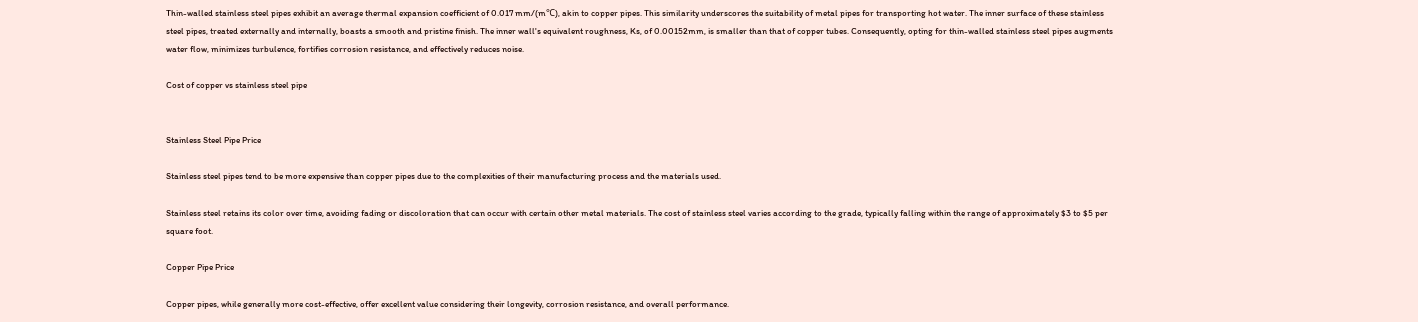Thin-walled stainless steel pipes exhibit an average thermal expansion coefficient of 0.017 mm/(m℃), akin to copper pipes. This similarity underscores the suitability of metal pipes for transporting hot water. The inner surface of these stainless steel pipes, treated externally and internally, boasts a smooth and pristine finish. The inner wall's equivalent roughness, Ks, of 0.00152mm, is smaller than that of copper tubes. Consequently, opting for thin-walled stainless steel pipes augments water flow, minimizes turbulence, fortifies corrosion resistance, and effectively reduces noise.

Cost of copper vs stainless steel pipe


Stainless Steel Pipe Price

Stainless steel pipes tend to be more expensive than copper pipes due to the complexities of their manufacturing process and the materials used.

Stainless steel retains its color over time, avoiding fading or discoloration that can occur with certain other metal materials. The cost of stainless steel varies according to the grade, typically falling within the range of approximately $3 to $5 per square foot.

Copper Pipe Price

Copper pipes, while generally more cost-effective, offer excellent value considering their longevity, corrosion resistance, and overall performance.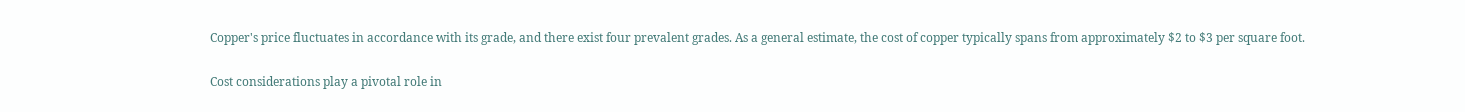Copper's price fluctuates in accordance with its grade, and there exist four prevalent grades. As a general estimate, the cost of copper typically spans from approximately $2 to $3 per square foot.

Cost considerations play a pivotal role in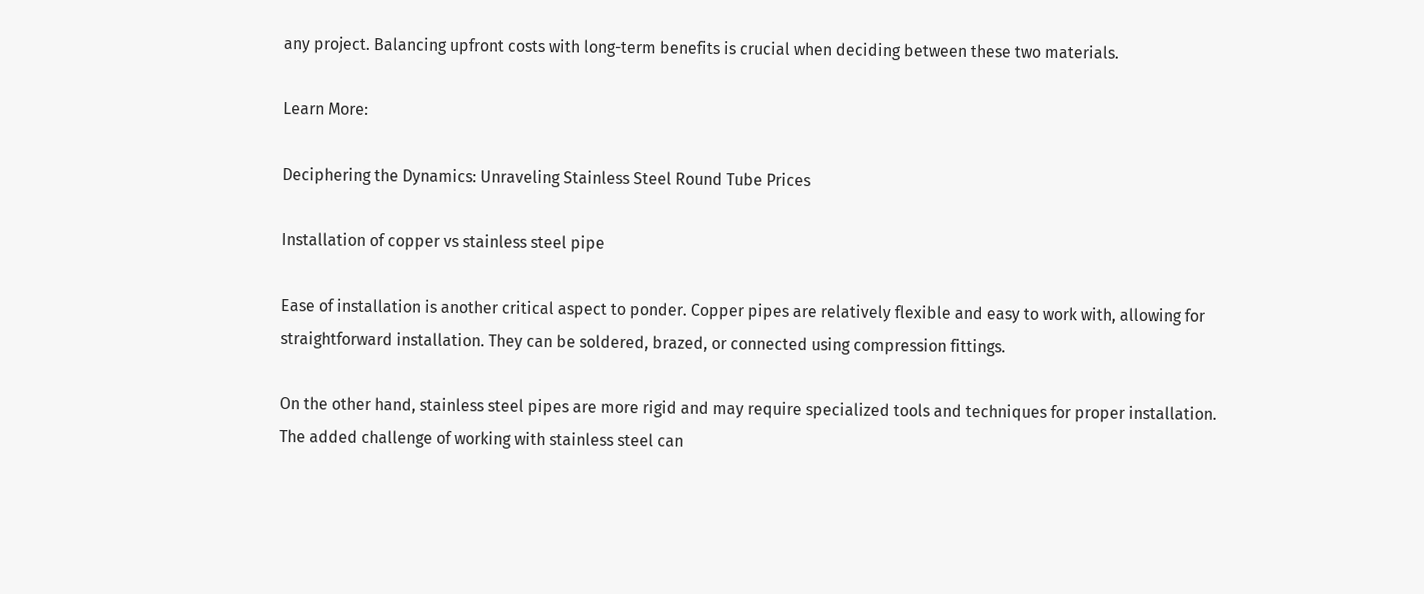any project. Balancing upfront costs with long-term benefits is crucial when deciding between these two materials.

Learn More:

Deciphering the Dynamics: Unraveling Stainless Steel Round Tube Prices

Installation of copper vs stainless steel pipe

Ease of installation is another critical aspect to ponder. Copper pipes are relatively flexible and easy to work with, allowing for straightforward installation. They can be soldered, brazed, or connected using compression fittings.

On the other hand, stainless steel pipes are more rigid and may require specialized tools and techniques for proper installation. The added challenge of working with stainless steel can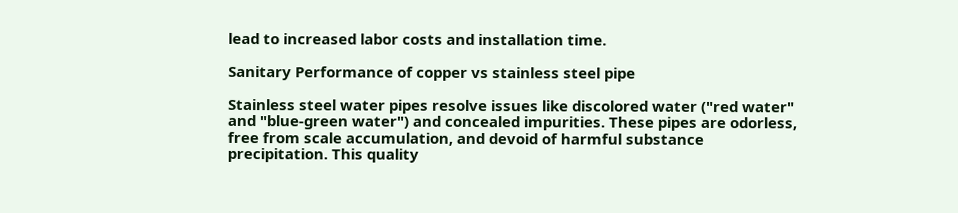lead to increased labor costs and installation time.

Sanitary Performance of copper vs stainless steel pipe

Stainless steel water pipes resolve issues like discolored water ("red water" and "blue-green water") and concealed impurities. These pipes are odorless, free from scale accumulation, and devoid of harmful substance precipitation. This quality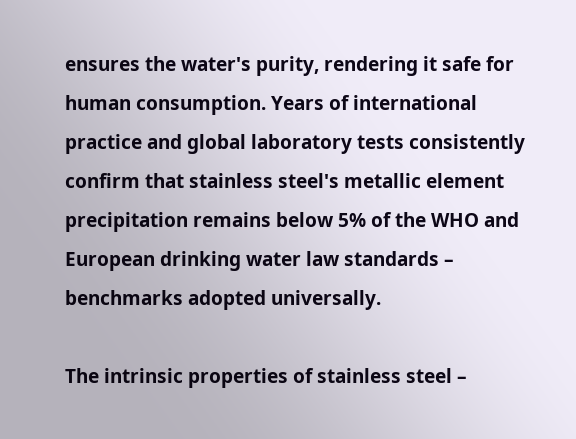ensures the water's purity, rendering it safe for human consumption. Years of international practice and global laboratory tests consistently confirm that stainless steel's metallic element precipitation remains below 5% of the WHO and European drinking water law standards – benchmarks adopted universally.

The intrinsic properties of stainless steel –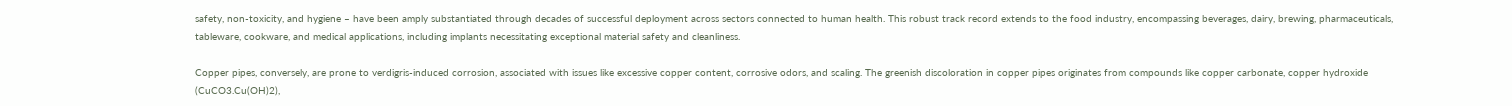safety, non-toxicity, and hygiene – have been amply substantiated through decades of successful deployment across sectors connected to human health. This robust track record extends to the food industry, encompassing beverages, dairy, brewing, pharmaceuticals, tableware, cookware, and medical applications, including implants necessitating exceptional material safety and cleanliness.

Copper pipes, conversely, are prone to verdigris-induced corrosion, associated with issues like excessive copper content, corrosive odors, and scaling. The greenish discoloration in copper pipes originates from compounds like copper carbonate, copper hydroxide (CuCO3.Cu(OH)2),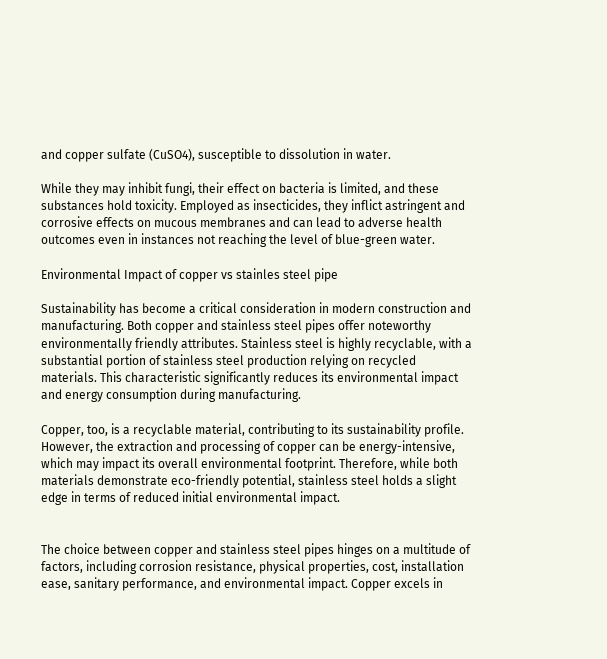and copper sulfate (CuSO4), susceptible to dissolution in water.

While they may inhibit fungi, their effect on bacteria is limited, and these substances hold toxicity. Employed as insecticides, they inflict astringent and corrosive effects on mucous membranes and can lead to adverse health outcomes even in instances not reaching the level of blue-green water.

Environmental Impact of copper vs stainles steel pipe

Sustainability has become a critical consideration in modern construction and manufacturing. Both copper and stainless steel pipes offer noteworthy environmentally friendly attributes. Stainless steel is highly recyclable, with a substantial portion of stainless steel production relying on recycled materials. This characteristic significantly reduces its environmental impact and energy consumption during manufacturing.

Copper, too, is a recyclable material, contributing to its sustainability profile. However, the extraction and processing of copper can be energy-intensive, which may impact its overall environmental footprint. Therefore, while both materials demonstrate eco-friendly potential, stainless steel holds a slight edge in terms of reduced initial environmental impact.


The choice between copper and stainless steel pipes hinges on a multitude of factors, including corrosion resistance, physical properties, cost, installation ease, sanitary performance, and environmental impact. Copper excels in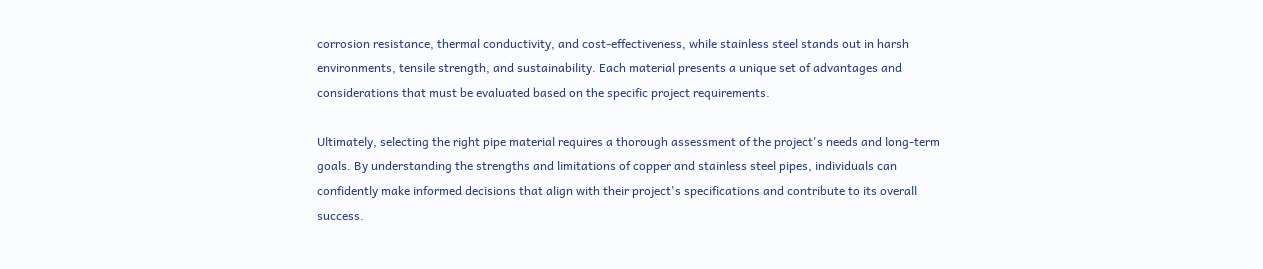corrosion resistance, thermal conductivity, and cost-effectiveness, while stainless steel stands out in harsh environments, tensile strength, and sustainability. Each material presents a unique set of advantages and considerations that must be evaluated based on the specific project requirements.

Ultimately, selecting the right pipe material requires a thorough assessment of the project's needs and long-term goals. By understanding the strengths and limitations of copper and stainless steel pipes, individuals can confidently make informed decisions that align with their project's specifications and contribute to its overall success.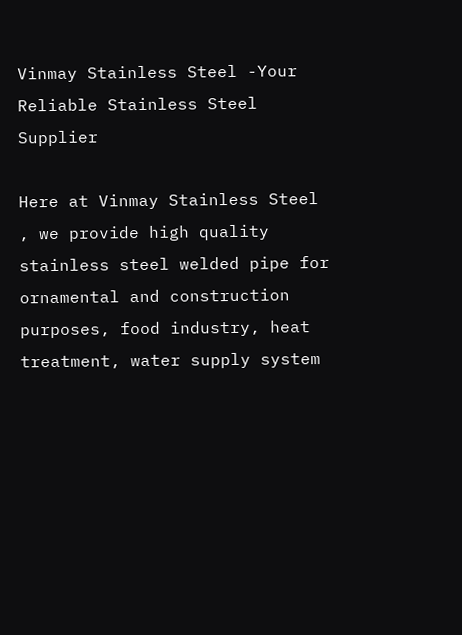Vinmay Stainless Steel -Your Reliable Stainless Steel Supplier

Here at Vinmay Stainless Steel , we provide high quality stainless steel welded pipe for ornamental and construction purposes, food industry, heat treatment, water supply system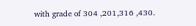with grade of 304 ,201,316 ,430.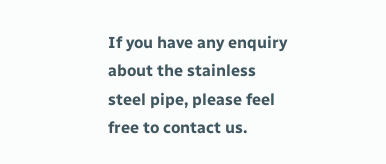If you have any enquiry about the stainless steel pipe, please feel free to contact us.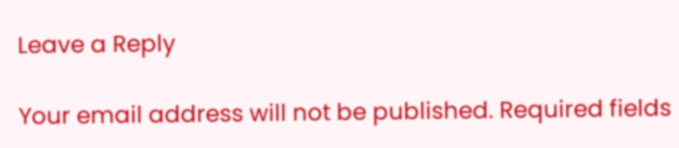Leave a Reply

Your email address will not be published. Required fields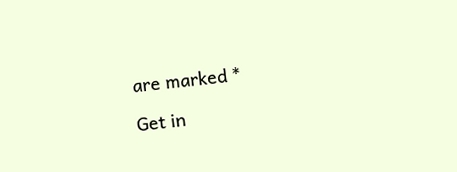are marked *

Get in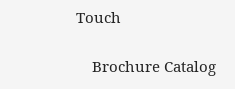Touch

    Brochure Catalog